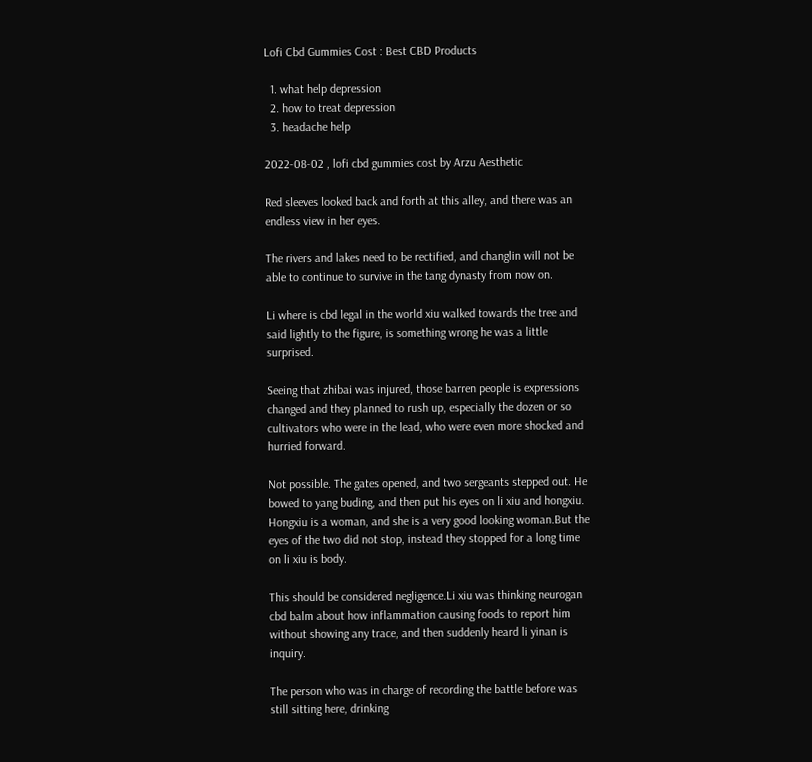Lofi Cbd Gummies Cost : Best CBD Products

  1. what help depression
  2. how to treat depression
  3. headache help

2022-08-02 , lofi cbd gummies cost by Arzu Aesthetic

Red sleeves looked back and forth at this alley, and there was an endless view in her eyes.

The rivers and lakes need to be rectified, and changlin will not be able to continue to survive in the tang dynasty from now on.

Li where is cbd legal in the world xiu walked towards the tree and said lightly to the figure, is something wrong he was a little surprised.

Seeing that zhibai was injured, those barren people is expressions changed and they planned to rush up, especially the dozen or so cultivators who were in the lead, who were even more shocked and hurried forward.

Not possible. The gates opened, and two sergeants stepped out. He bowed to yang buding, and then put his eyes on li xiu and hongxiu. Hongxiu is a woman, and she is a very good looking woman.But the eyes of the two did not stop, instead they stopped for a long time on li xiu is body.

This should be considered negligence.Li xiu was thinking neurogan cbd balm about how inflammation causing foods to report him without showing any trace, and then suddenly heard li yinan is inquiry.

The person who was in charge of recording the battle before was still sitting here, drinking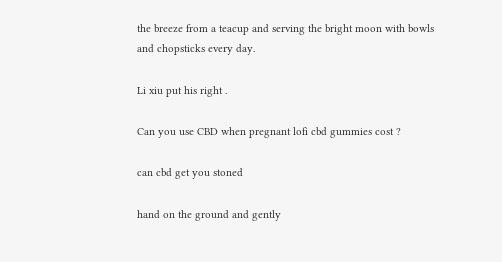the breeze from a teacup and serving the bright moon with bowls and chopsticks every day.

Li xiu put his right .

Can you use CBD when pregnant lofi cbd gummies cost ?

can cbd get you stoned

hand on the ground and gently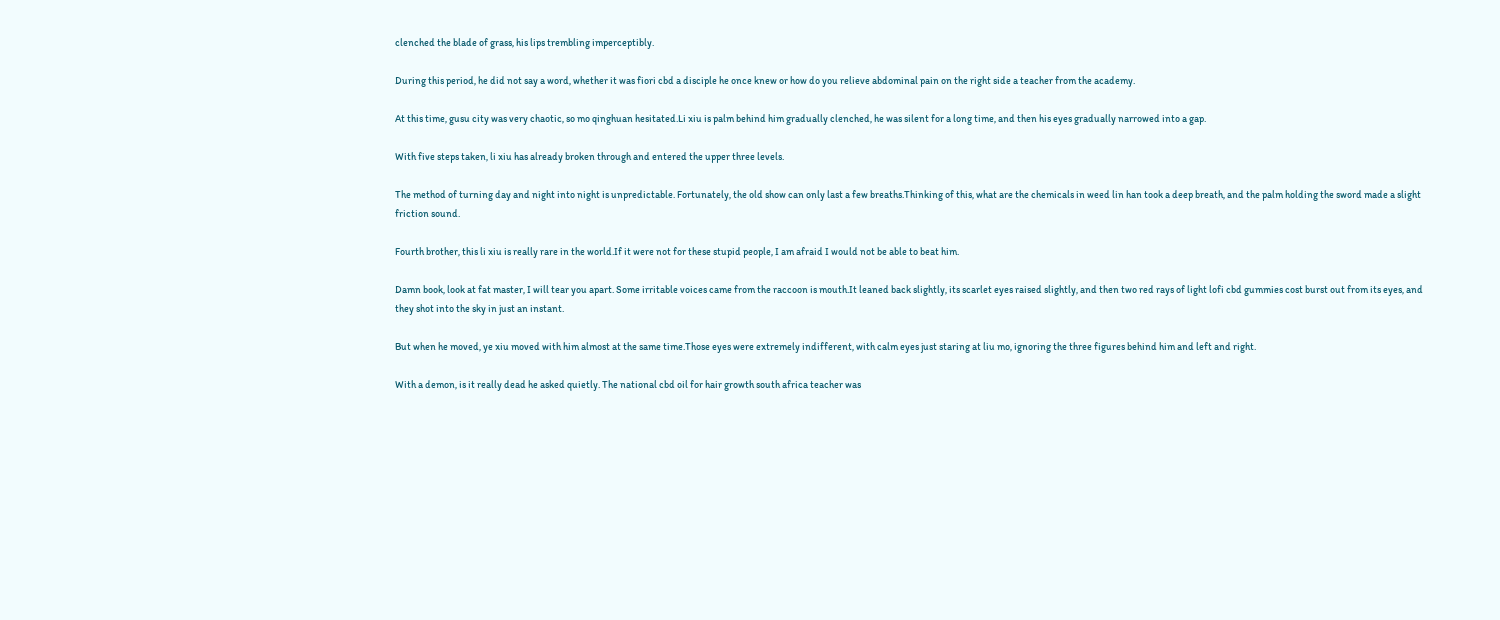clenched the blade of grass, his lips trembling imperceptibly.

During this period, he did not say a word, whether it was fiori cbd a disciple he once knew or how do you relieve abdominal pain on the right side a teacher from the academy.

At this time, gusu city was very chaotic, so mo qinghuan hesitated.Li xiu is palm behind him gradually clenched, he was silent for a long time, and then his eyes gradually narrowed into a gap.

With five steps taken, li xiu has already broken through and entered the upper three levels.

The method of turning day and night into night is unpredictable. Fortunately, the old show can only last a few breaths.Thinking of this, what are the chemicals in weed lin han took a deep breath, and the palm holding the sword made a slight friction sound.

Fourth brother, this li xiu is really rare in the world.If it were not for these stupid people, I am afraid I would not be able to beat him.

Damn book, look at fat master, I will tear you apart. Some irritable voices came from the raccoon is mouth.It leaned back slightly, its scarlet eyes raised slightly, and then two red rays of light lofi cbd gummies cost burst out from its eyes, and they shot into the sky in just an instant.

But when he moved, ye xiu moved with him almost at the same time.Those eyes were extremely indifferent, with calm eyes just staring at liu mo, ignoring the three figures behind him and left and right.

With a demon, is it really dead he asked quietly. The national cbd oil for hair growth south africa teacher was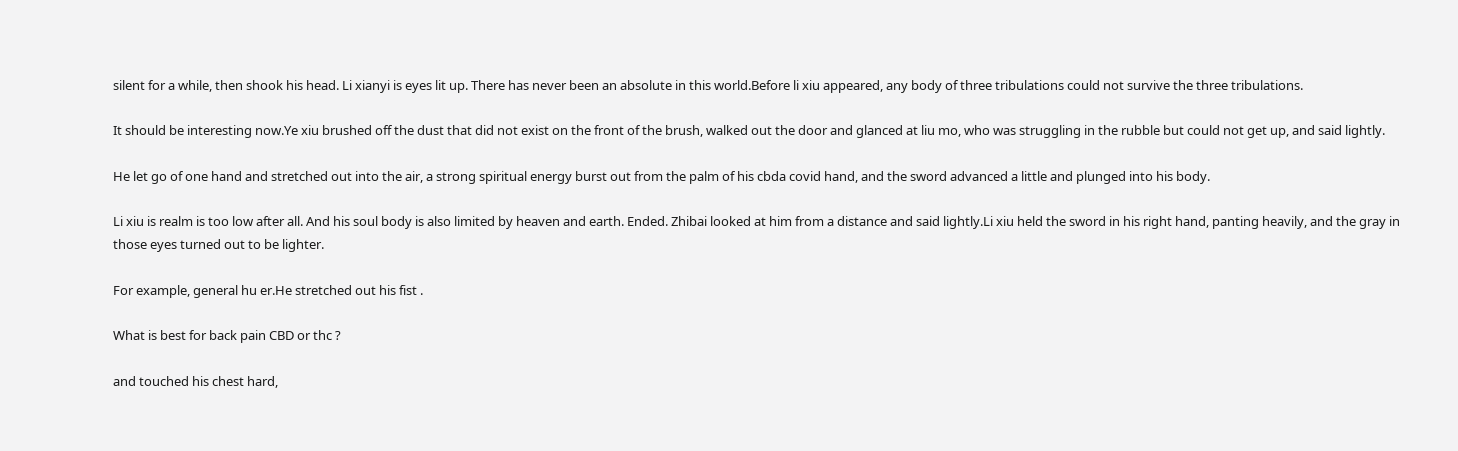silent for a while, then shook his head. Li xianyi is eyes lit up. There has never been an absolute in this world.Before li xiu appeared, any body of three tribulations could not survive the three tribulations.

It should be interesting now.Ye xiu brushed off the dust that did not exist on the front of the brush, walked out the door and glanced at liu mo, who was struggling in the rubble but could not get up, and said lightly.

He let go of one hand and stretched out into the air, a strong spiritual energy burst out from the palm of his cbda covid hand, and the sword advanced a little and plunged into his body.

Li xiu is realm is too low after all. And his soul body is also limited by heaven and earth. Ended. Zhibai looked at him from a distance and said lightly.Li xiu held the sword in his right hand, panting heavily, and the gray in those eyes turned out to be lighter.

For example, general hu er.He stretched out his fist .

What is best for back pain CBD or thc ?

and touched his chest hard,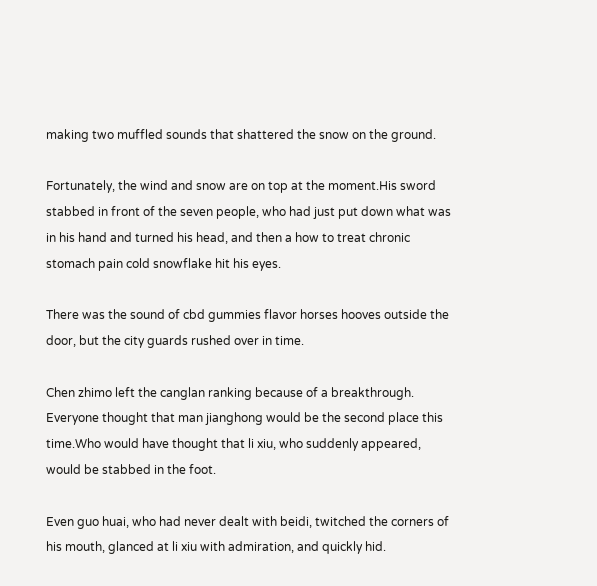making two muffled sounds that shattered the snow on the ground.

Fortunately, the wind and snow are on top at the moment.His sword stabbed in front of the seven people, who had just put down what was in his hand and turned his head, and then a how to treat chronic stomach pain cold snowflake hit his eyes.

There was the sound of cbd gummies flavor horses hooves outside the door, but the city guards rushed over in time.

Chen zhimo left the canglan ranking because of a breakthrough. Everyone thought that man jianghong would be the second place this time.Who would have thought that li xiu, who suddenly appeared, would be stabbed in the foot.

Even guo huai, who had never dealt with beidi, twitched the corners of his mouth, glanced at li xiu with admiration, and quickly hid.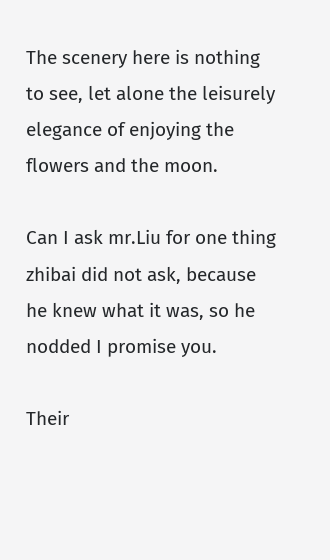The scenery here is nothing to see, let alone the leisurely elegance of enjoying the flowers and the moon.

Can I ask mr.Liu for one thing zhibai did not ask, because he knew what it was, so he nodded I promise you.

Their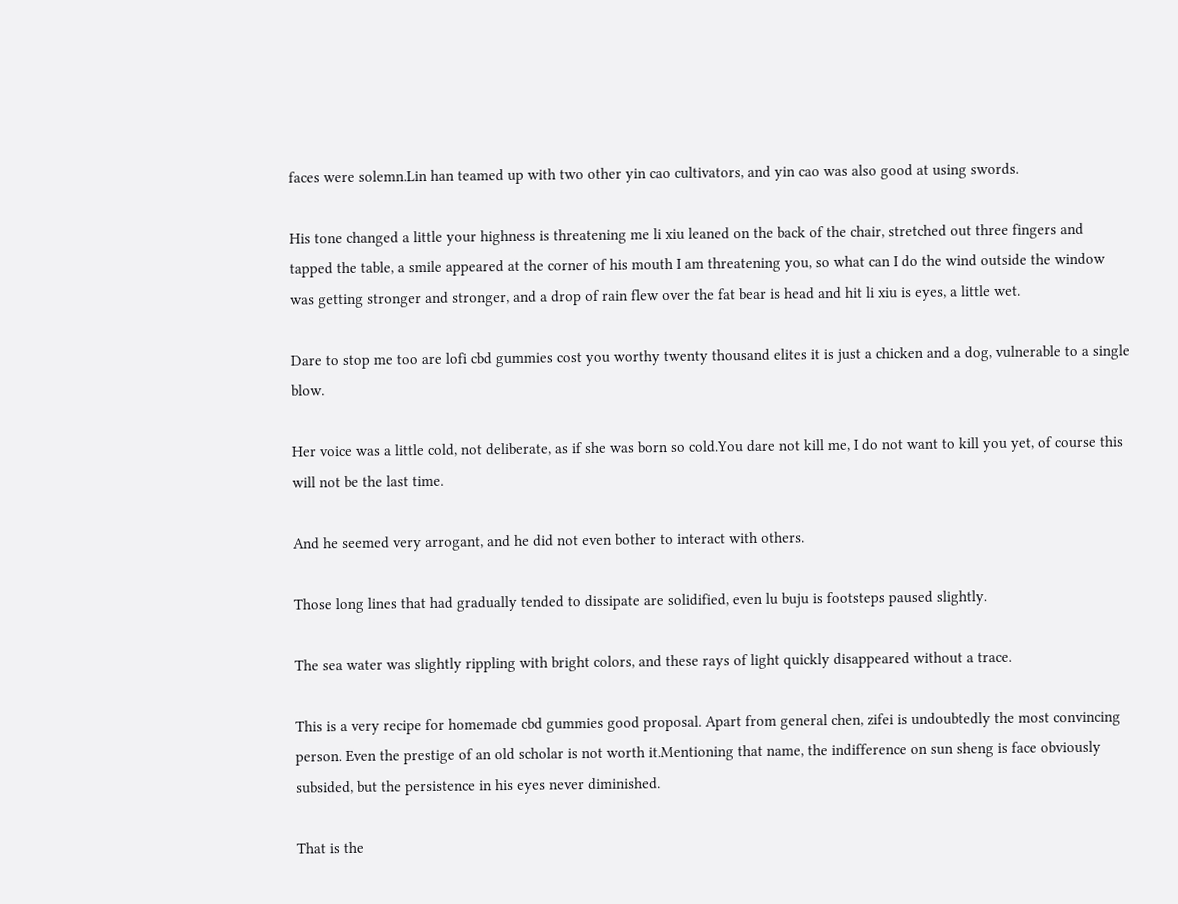faces were solemn.Lin han teamed up with two other yin cao cultivators, and yin cao was also good at using swords.

His tone changed a little your highness is threatening me li xiu leaned on the back of the chair, stretched out three fingers and tapped the table, a smile appeared at the corner of his mouth I am threatening you, so what can I do the wind outside the window was getting stronger and stronger, and a drop of rain flew over the fat bear is head and hit li xiu is eyes, a little wet.

Dare to stop me too are lofi cbd gummies cost you worthy twenty thousand elites it is just a chicken and a dog, vulnerable to a single blow.

Her voice was a little cold, not deliberate, as if she was born so cold.You dare not kill me, I do not want to kill you yet, of course this will not be the last time.

And he seemed very arrogant, and he did not even bother to interact with others.

Those long lines that had gradually tended to dissipate are solidified, even lu buju is footsteps paused slightly.

The sea water was slightly rippling with bright colors, and these rays of light quickly disappeared without a trace.

This is a very recipe for homemade cbd gummies good proposal. Apart from general chen, zifei is undoubtedly the most convincing person. Even the prestige of an old scholar is not worth it.Mentioning that name, the indifference on sun sheng is face obviously subsided, but the persistence in his eyes never diminished.

That is the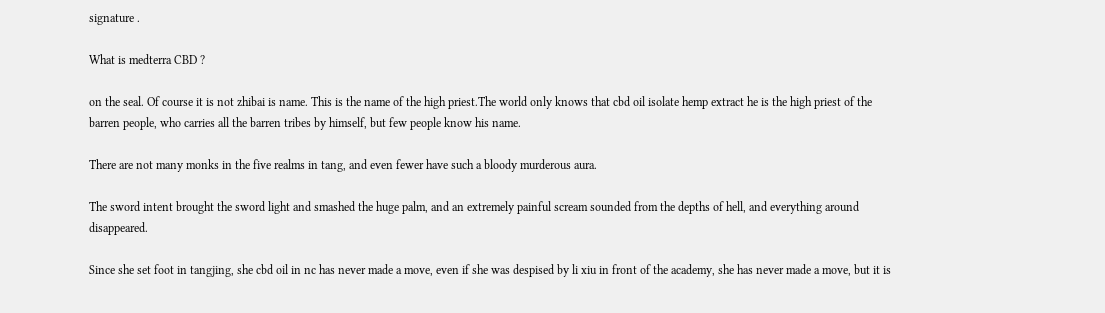signature .

What is medterra CBD ?

on the seal. Of course it is not zhibai is name. This is the name of the high priest.The world only knows that cbd oil isolate hemp extract he is the high priest of the barren people, who carries all the barren tribes by himself, but few people know his name.

There are not many monks in the five realms in tang, and even fewer have such a bloody murderous aura.

The sword intent brought the sword light and smashed the huge palm, and an extremely painful scream sounded from the depths of hell, and everything around disappeared.

Since she set foot in tangjing, she cbd oil in nc has never made a move, even if she was despised by li xiu in front of the academy, she has never made a move, but it is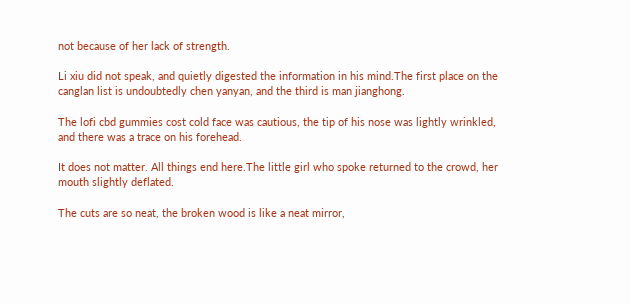not because of her lack of strength.

Li xiu did not speak, and quietly digested the information in his mind.The first place on the canglan list is undoubtedly chen yanyan, and the third is man jianghong.

The lofi cbd gummies cost cold face was cautious, the tip of his nose was lightly wrinkled, and there was a trace on his forehead.

It does not matter. All things end here.The little girl who spoke returned to the crowd, her mouth slightly deflated.

The cuts are so neat, the broken wood is like a neat mirror,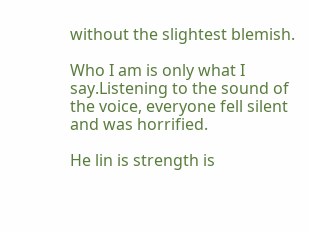without the slightest blemish.

Who I am is only what I say.Listening to the sound of the voice, everyone fell silent and was horrified.

He lin is strength is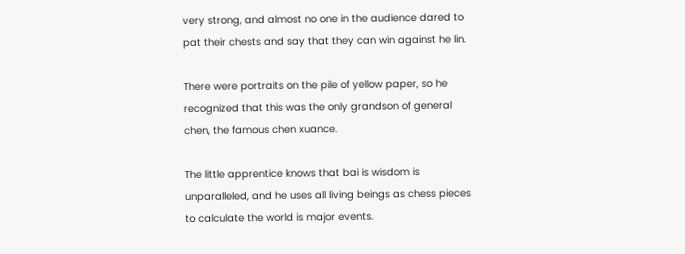very strong, and almost no one in the audience dared to pat their chests and say that they can win against he lin.

There were portraits on the pile of yellow paper, so he recognized that this was the only grandson of general chen, the famous chen xuance.

The little apprentice knows that bai is wisdom is unparalleled, and he uses all living beings as chess pieces to calculate the world is major events.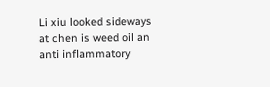Li xiu looked sideways at chen is weed oil an anti inflammatory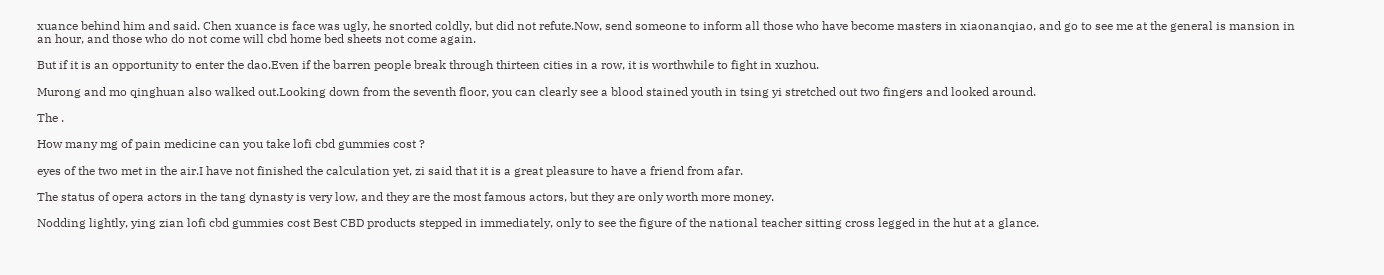xuance behind him and said. Chen xuance is face was ugly, he snorted coldly, but did not refute.Now, send someone to inform all those who have become masters in xiaonanqiao, and go to see me at the general is mansion in an hour, and those who do not come will cbd home bed sheets not come again.

But if it is an opportunity to enter the dao.Even if the barren people break through thirteen cities in a row, it is worthwhile to fight in xuzhou.

Murong and mo qinghuan also walked out.Looking down from the seventh floor, you can clearly see a blood stained youth in tsing yi stretched out two fingers and looked around.

The .

How many mg of pain medicine can you take lofi cbd gummies cost ?

eyes of the two met in the air.I have not finished the calculation yet, zi said that it is a great pleasure to have a friend from afar.

The status of opera actors in the tang dynasty is very low, and they are the most famous actors, but they are only worth more money.

Nodding lightly, ying zian lofi cbd gummies cost Best CBD products stepped in immediately, only to see the figure of the national teacher sitting cross legged in the hut at a glance.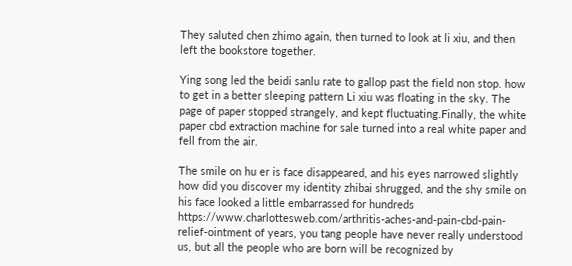They saluted chen zhimo again, then turned to look at li xiu, and then left the bookstore together.

Ying song led the beidi sanlu rate to gallop past the field non stop. how to get in a better sleeping pattern Li xiu was floating in the sky. The page of paper stopped strangely, and kept fluctuating.Finally, the white paper cbd extraction machine for sale turned into a real white paper and fell from the air.

The smile on hu er is face disappeared, and his eyes narrowed slightly how did you discover my identity zhibai shrugged, and the shy smile on his face looked a little embarrassed for hundreds https://www.charlottesweb.com/arthritis-aches-and-pain-cbd-pain-relief-ointment of years, you tang people have never really understood us, but all the people who are born will be recognized by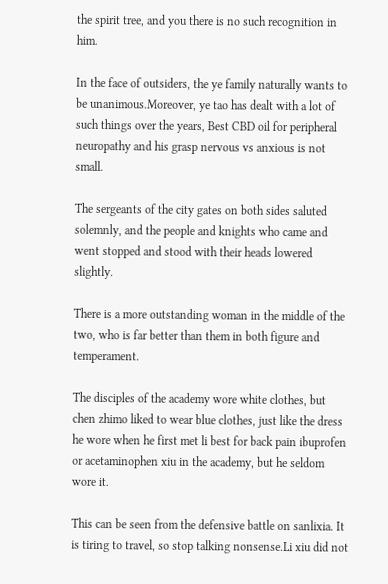the spirit tree, and you there is no such recognition in him.

In the face of outsiders, the ye family naturally wants to be unanimous.Moreover, ye tao has dealt with a lot of such things over the years, Best CBD oil for peripheral neuropathy and his grasp nervous vs anxious is not small.

The sergeants of the city gates on both sides saluted solemnly, and the people and knights who came and went stopped and stood with their heads lowered slightly.

There is a more outstanding woman in the middle of the two, who is far better than them in both figure and temperament.

The disciples of the academy wore white clothes, but chen zhimo liked to wear blue clothes, just like the dress he wore when he first met li best for back pain ibuprofen or acetaminophen xiu in the academy, but he seldom wore it.

This can be seen from the defensive battle on sanlixia. It is tiring to travel, so stop talking nonsense.Li xiu did not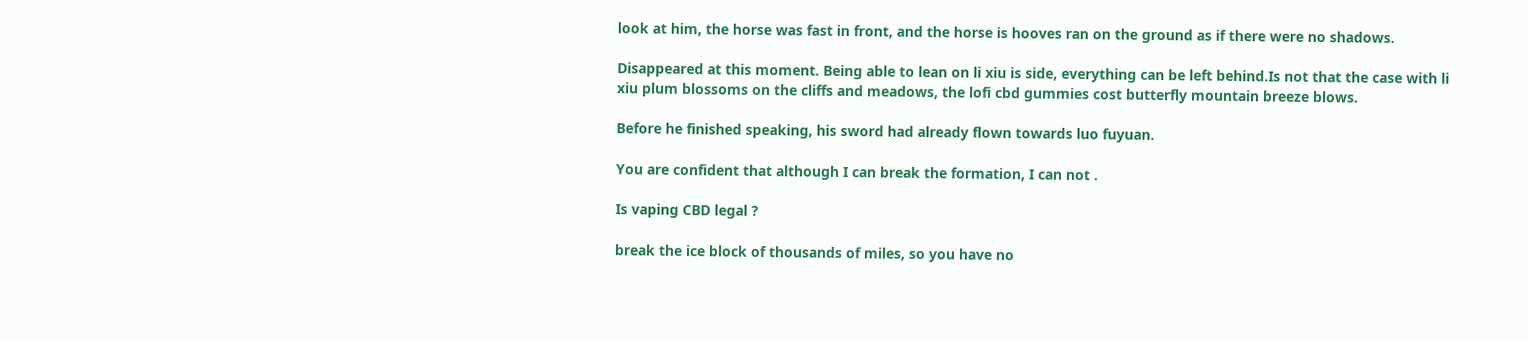look at him, the horse was fast in front, and the horse is hooves ran on the ground as if there were no shadows.

Disappeared at this moment. Being able to lean on li xiu is side, everything can be left behind.Is not that the case with li xiu plum blossoms on the cliffs and meadows, the lofi cbd gummies cost butterfly mountain breeze blows.

Before he finished speaking, his sword had already flown towards luo fuyuan.

You are confident that although I can break the formation, I can not .

Is vaping CBD legal ?

break the ice block of thousands of miles, so you have no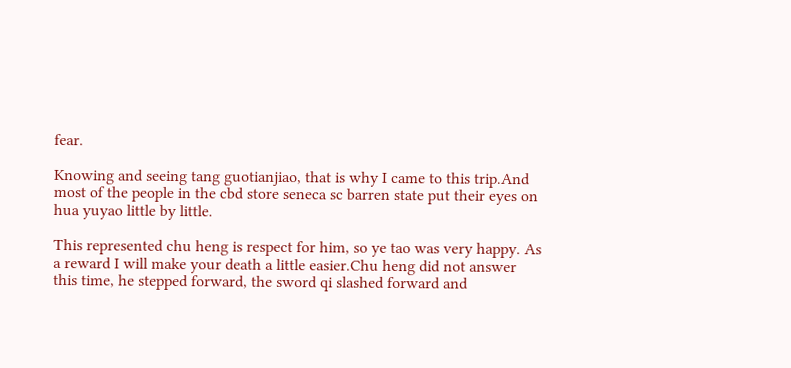fear.

Knowing and seeing tang guotianjiao, that is why I came to this trip.And most of the people in the cbd store seneca sc barren state put their eyes on hua yuyao little by little.

This represented chu heng is respect for him, so ye tao was very happy. As a reward I will make your death a little easier.Chu heng did not answer this time, he stepped forward, the sword qi slashed forward and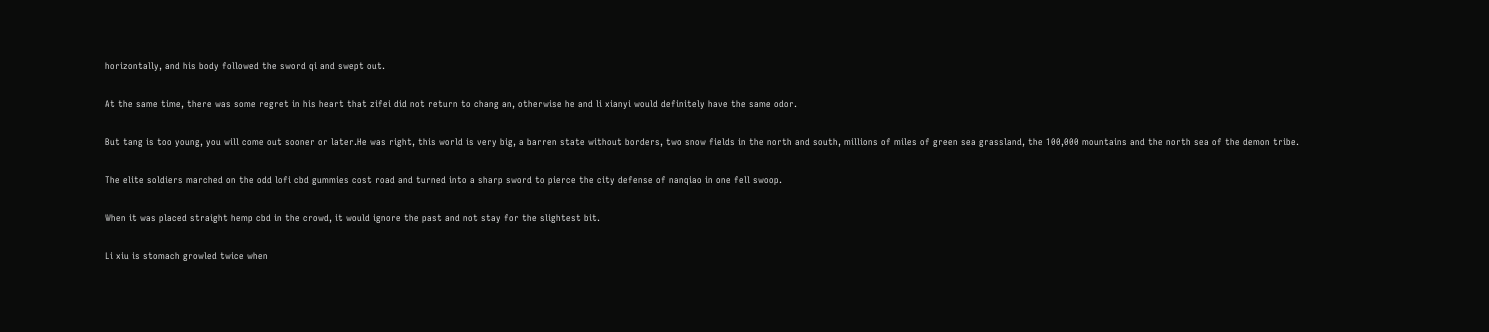horizontally, and his body followed the sword qi and swept out.

At the same time, there was some regret in his heart that zifei did not return to chang an, otherwise he and li xianyi would definitely have the same odor.

But tang is too young, you will come out sooner or later.He was right, this world is very big, a barren state without borders, two snow fields in the north and south, millions of miles of green sea grassland, the 100,000 mountains and the north sea of the demon tribe.

The elite soldiers marched on the odd lofi cbd gummies cost road and turned into a sharp sword to pierce the city defense of nanqiao in one fell swoop.

When it was placed straight hemp cbd in the crowd, it would ignore the past and not stay for the slightest bit.

Li xiu is stomach growled twice when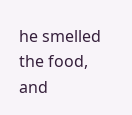he smelled the food, and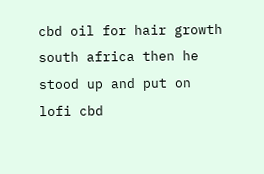cbd oil for hair growth south africa then he stood up and put on lofi cbd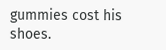gummies cost his shoes.